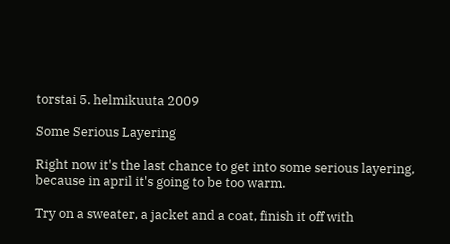torstai 5. helmikuuta 2009

Some Serious Layering

Right now it's the last chance to get into some serious layering, because in april it's going to be too warm.

Try on a sweater, a jacket and a coat, finish it off with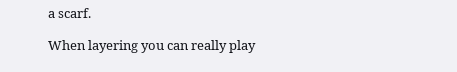a scarf.

When layering you can really play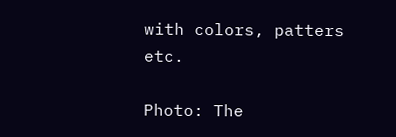with colors, patters etc.

Photo: The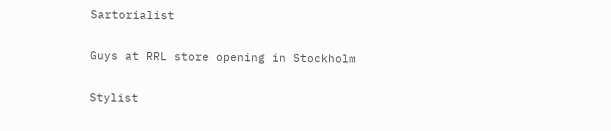Sartorialist

Guys at RRL store opening in Stockholm

Stylist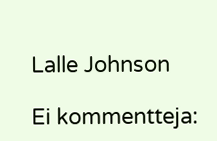Lalle Johnson

Ei kommentteja: